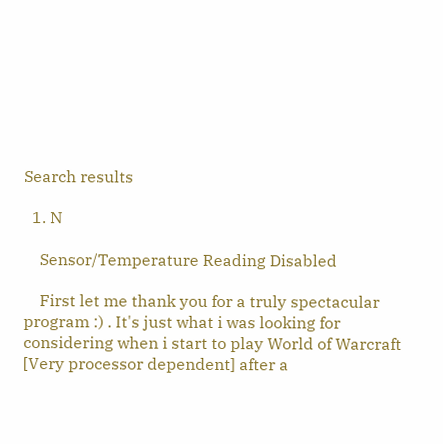Search results

  1. N

    Sensor/Temperature Reading Disabled

    First let me thank you for a truly spectacular program :) . It's just what i was looking for considering when i start to play World of Warcraft [Very processor dependent] after a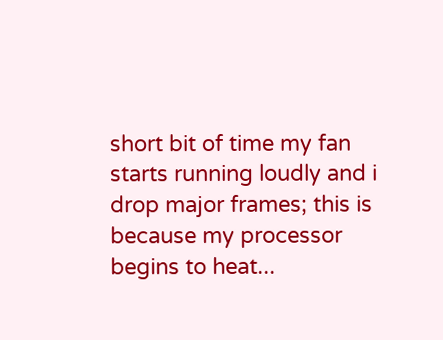short bit of time my fan starts running loudly and i drop major frames; this is because my processor begins to heat...